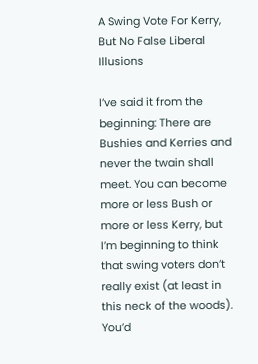A Swing Vote For Kerry, But No False Liberal Illusions

I’ve said it from the beginning: There are Bushies and Kerries and never the twain shall meet. You can become more or less Bush or more or less Kerry, but I’m beginning to think that swing voters don’t really exist (at least in this neck of the woods). You’d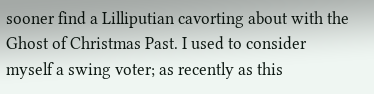sooner find a Lilliputian cavorting about with the Ghost of Christmas Past. I used to consider myself a swing voter; as recently as this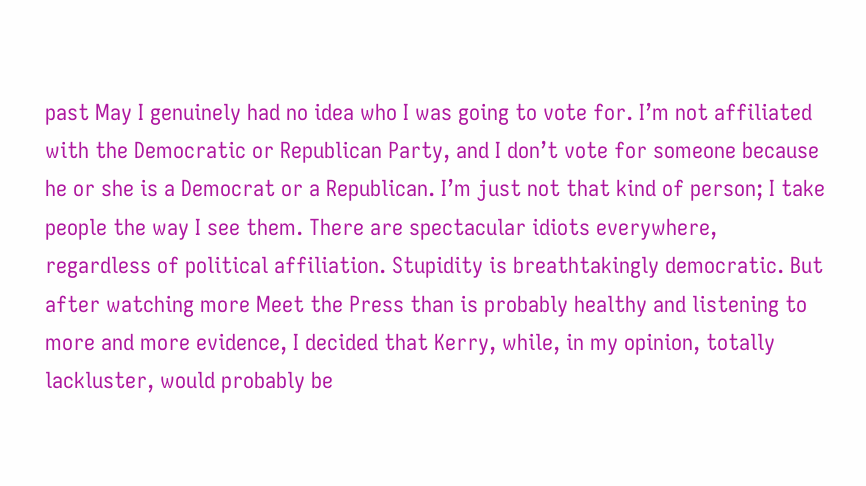past May I genuinely had no idea who I was going to vote for. I’m not affiliated with the Democratic or Republican Party, and I don’t vote for someone because he or she is a Democrat or a Republican. I’m just not that kind of person; I take people the way I see them. There are spectacular idiots everywhere, regardless of political affiliation. Stupidity is breathtakingly democratic. But after watching more Meet the Press than is probably healthy and listening to more and more evidence, I decided that Kerry, while, in my opinion, totally lackluster, would probably be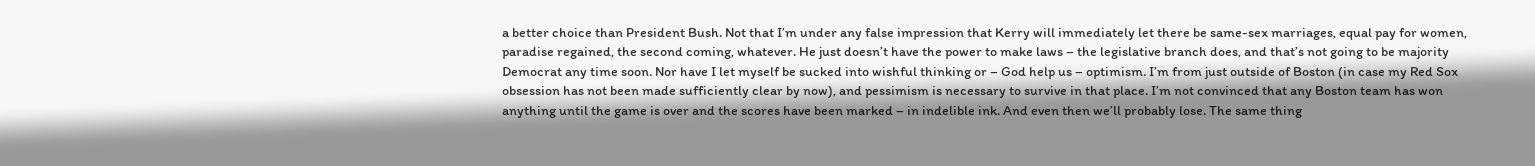a better choice than President Bush. Not that I’m under any false impression that Kerry will immediately let there be same-sex marriages, equal pay for women, paradise regained, the second coming, whatever. He just doesn’t have the power to make laws – the legislative branch does, and that’s not going to be majority Democrat any time soon. Nor have I let myself be sucked into wishful thinking or – God help us – optimism. I’m from just outside of Boston (in case my Red Sox obsession has not been made sufficiently clear by now), and pessimism is necessary to survive in that place. I’m not convinced that any Boston team has won anything until the game is over and the scores have been marked – in indelible ink. And even then we’ll probably lose. The same thing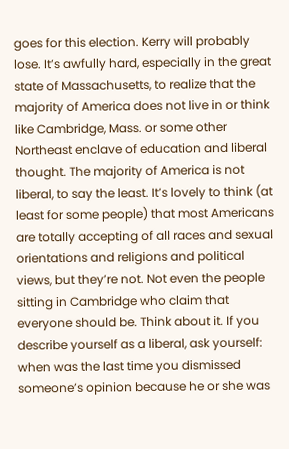goes for this election. Kerry will probably lose. It’s awfully hard, especially in the great state of Massachusetts, to realize that the majority of America does not live in or think like Cambridge, Mass. or some other Northeast enclave of education and liberal thought. The majority of America is not liberal, to say the least. It’s lovely to think (at least for some people) that most Americans are totally accepting of all races and sexual orientations and religions and political views, but they’re not. Not even the people sitting in Cambridge who claim that everyone should be. Think about it. If you describe yourself as a liberal, ask yourself: when was the last time you dismissed someone’s opinion because he or she was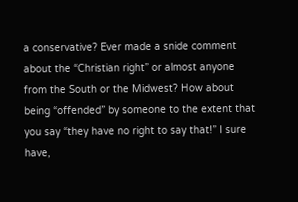a conservative? Ever made a snide comment about the “Christian right” or almost anyone from the South or the Midwest? How about being “offended” by someone to the extent that you say “they have no right to say that!” I sure have,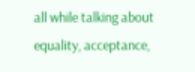all while talking about equality, acceptance,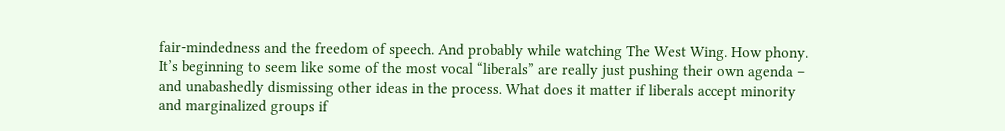fair-mindedness and the freedom of speech. And probably while watching The West Wing. How phony. It’s beginning to seem like some of the most vocal “liberals” are really just pushing their own agenda – and unabashedly dismissing other ideas in the process. What does it matter if liberals accept minority and marginalized groups if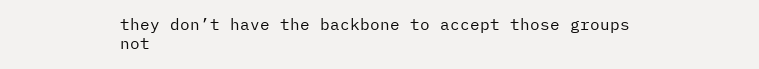they don’t have the backbone to accept those groups not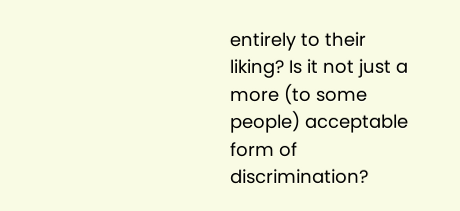entirely to their liking? Is it not just a more (to some people) acceptable form of discrimination?